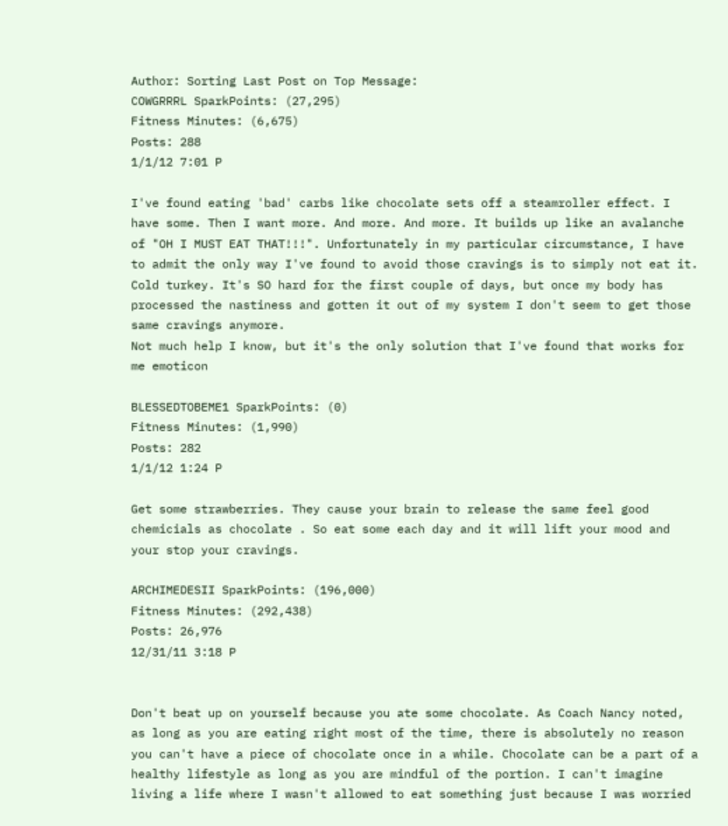Author: Sorting Last Post on Top Message:
COWGRRRL SparkPoints: (27,295)
Fitness Minutes: (6,675)
Posts: 288
1/1/12 7:01 P

I've found eating 'bad' carbs like chocolate sets off a steamroller effect. I have some. Then I want more. And more. And more. It builds up like an avalanche of "OH I MUST EAT THAT!!!". Unfortunately in my particular circumstance, I have to admit the only way I've found to avoid those cravings is to simply not eat it. Cold turkey. It's SO hard for the first couple of days, but once my body has processed the nastiness and gotten it out of my system I don't seem to get those same cravings anymore.
Not much help I know, but it's the only solution that I've found that works for me emoticon

BLESSEDTOBEME1 SparkPoints: (0)
Fitness Minutes: (1,990)
Posts: 282
1/1/12 1:24 P

Get some strawberries. They cause your brain to release the same feel good chemicials as chocolate . So eat some each day and it will lift your mood and your stop your cravings.

ARCHIMEDESII SparkPoints: (196,000)
Fitness Minutes: (292,438)
Posts: 26,976
12/31/11 3:18 P


Don't beat up on yourself because you ate some chocolate. As Coach Nancy noted, as long as you are eating right most of the time, there is absolutely no reason you can't have a piece of chocolate once in a while. Chocolate can be a part of a healthy lifestyle as long as you are mindful of the portion. I can't imagine living a life where I wasn't allowed to eat something just because I was worried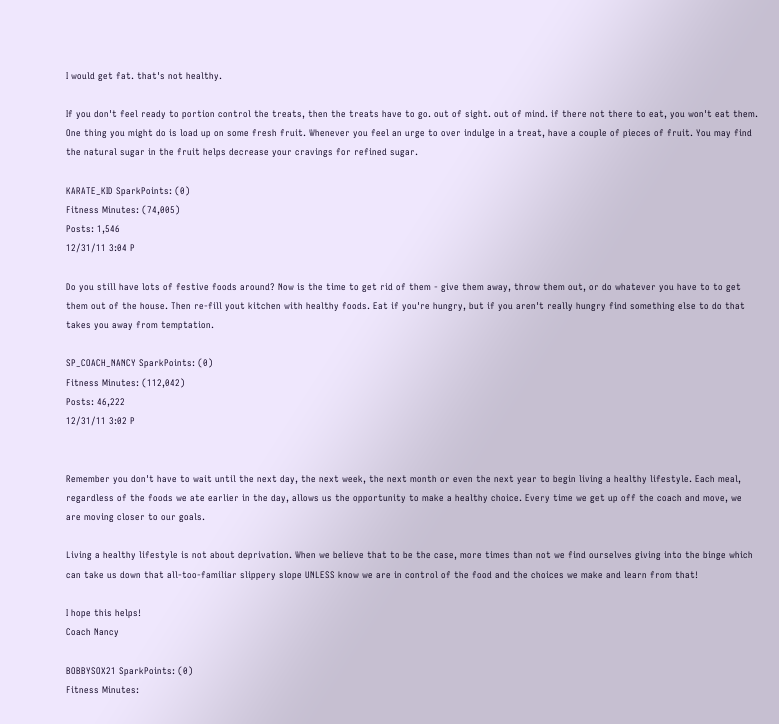I would get fat. that's not healthy.

If you don't feel ready to portion control the treats, then the treats have to go. out of sight. out of mind. if there not there to eat, you won't eat them. One thing you might do is load up on some fresh fruit. Whenever you feel an urge to over indulge in a treat, have a couple of pieces of fruit. You may find the natural sugar in the fruit helps decrease your cravings for refined sugar.

KARATE_KID SparkPoints: (0)
Fitness Minutes: (74,005)
Posts: 1,546
12/31/11 3:04 P

Do you still have lots of festive foods around? Now is the time to get rid of them - give them away, throw them out, or do whatever you have to to get them out of the house. Then re-fill yout kitchen with healthy foods. Eat if you're hungry, but if you aren't really hungry find something else to do that takes you away from temptation.

SP_COACH_NANCY SparkPoints: (0)
Fitness Minutes: (112,042)
Posts: 46,222
12/31/11 3:02 P


Remember you don't have to wait until the next day, the next week, the next month or even the next year to begin living a healthy lifestyle. Each meal, regardless of the foods we ate earlier in the day, allows us the opportunity to make a healthy choice. Every time we get up off the coach and move, we are moving closer to our goals.

Living a healthy lifestyle is not about deprivation. When we believe that to be the case, more times than not we find ourselves giving into the binge which can take us down that all-too-familiar slippery slope UNLESS know we are in control of the food and the choices we make and learn from that!

I hope this helps!
Coach Nancy

BOBBYSOX21 SparkPoints: (0)
Fitness Minutes: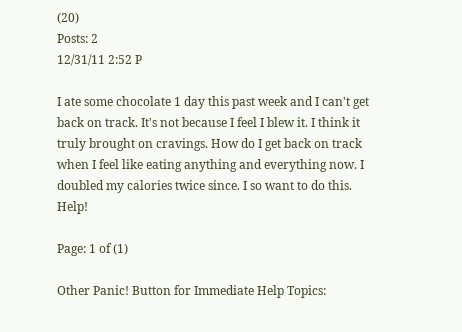(20)
Posts: 2
12/31/11 2:52 P

I ate some chocolate 1 day this past week and I can't get back on track. It's not because I feel I blew it. I think it truly brought on cravings. How do I get back on track when I feel like eating anything and everything now. I doubled my calories twice since. I so want to do this. Help!

Page: 1 of (1)

Other Panic! Button for Immediate Help Topics: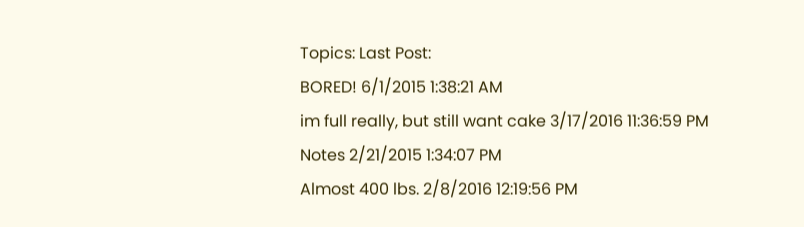Topics: Last Post:
BORED! 6/1/2015 1:38:21 AM
im full really, but still want cake 3/17/2016 11:36:59 PM
Notes 2/21/2015 1:34:07 PM
Almost 400 lbs. 2/8/2016 12:19:56 PM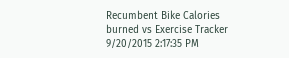Recumbent Bike Calories burned vs Exercise Tracker 9/20/2015 2:17:35 PM